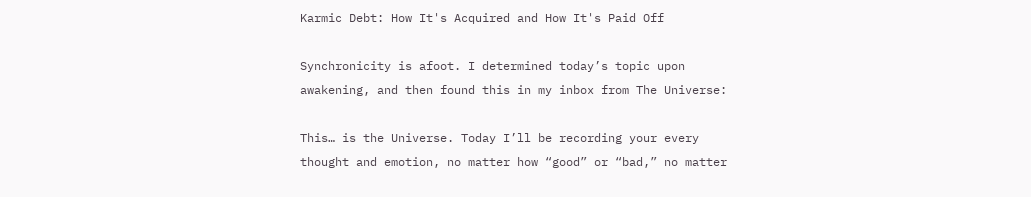Karmic Debt: How It's Acquired and How It's Paid Off

Synchronicity is afoot. I determined today’s topic upon awakening, and then found this in my inbox from The Universe:

This… is the Universe. Today I’ll be recording your every thought and emotion, no matter how “good” or “bad,” no matter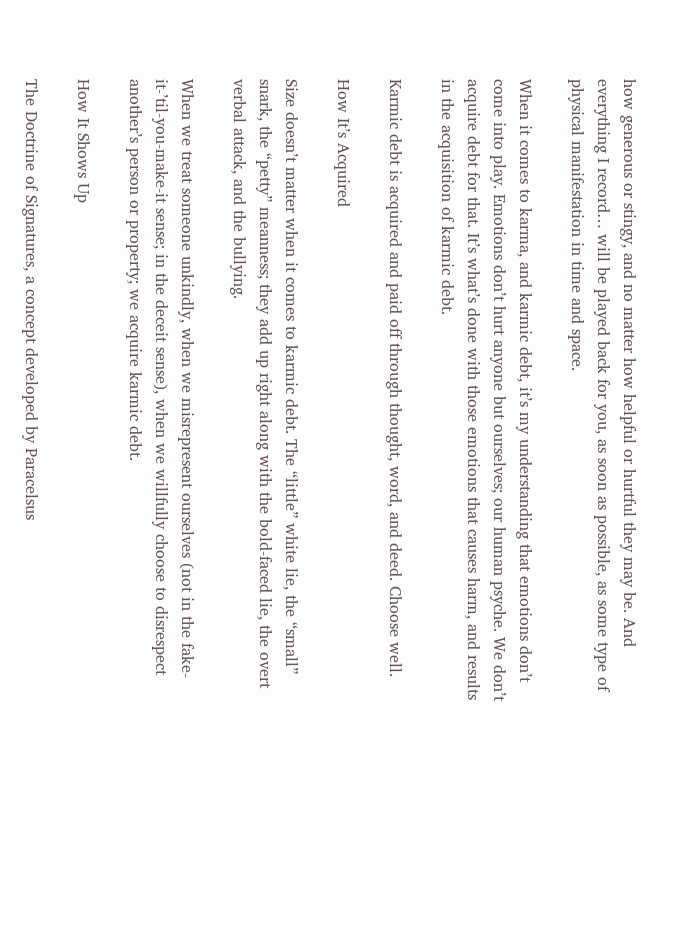how generous or stingy, and no matter how helpful or hurtful they may be. And everything I record… will be played back for you, as soon as possible, as some type of physical manifestation in time and space.

When it comes to karma, and karmic debt, it’s my understanding that emotions don’t come into play. Emotions don’t hurt anyone but ourselves; our human psyche. We don’t acquire debt for that. It’s what’s done with those emotions that causes harm, and results in the acquisition of karmic debt.

Karmic debt is acquired and paid off through thought, word, and deed. Choose well.

How It’s Acquired

Size doesn’t matter when it comes to karmic debt. The “little” white lie, the “small” snark, the “petty” meanness; they add up right along with the bold-faced lie, the overt verbal attack, and the bullying.

When we treat someone unkindly, when we misrepresent ourselves (not in the fake-it-’til-you-make-it sense; in the deceit sense), when we willfully choose to disrespect another’s person or property; we acquire karmic debt.

How It Shows Up

The Doctrine of Signatures, a concept developed by Paracelsus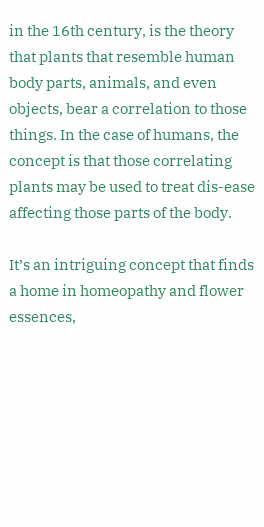in the 16th century, is the theory that plants that resemble human body parts, animals, and even objects, bear a correlation to those things. In the case of humans, the concept is that those correlating plants may be used to treat dis-ease affecting those parts of the body.

It’s an intriguing concept that finds a home in homeopathy and flower essences,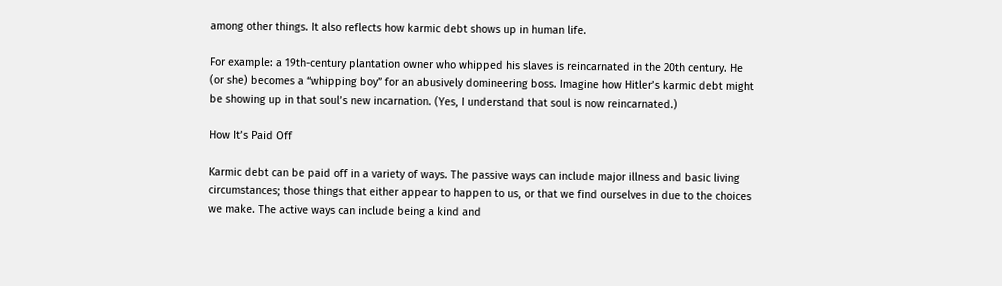among other things. It also reflects how karmic debt shows up in human life.

For example: a 19th-century plantation owner who whipped his slaves is reincarnated in the 20th century. He (or she) becomes a “whipping boy” for an abusively domineering boss. Imagine how Hitler’s karmic debt might be showing up in that soul’s new incarnation. (Yes, I understand that soul is now reincarnated.)

How It’s Paid Off

Karmic debt can be paid off in a variety of ways. The passive ways can include major illness and basic living circumstances; those things that either appear to happen to us, or that we find ourselves in due to the choices we make. The active ways can include being a kind and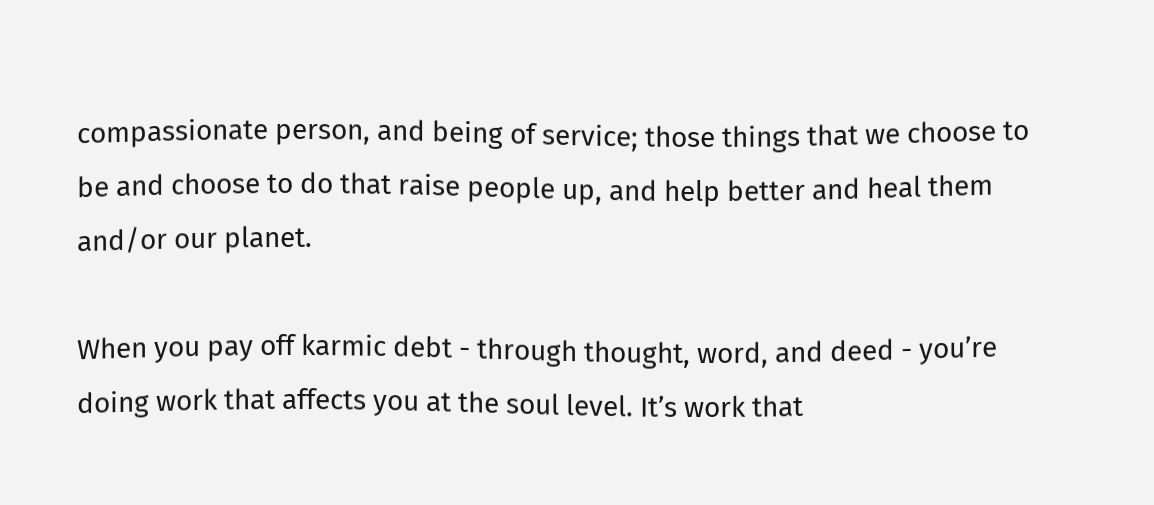compassionate person, and being of service; those things that we choose to be and choose to do that raise people up, and help better and heal them and/or our planet.

When you pay off karmic debt - through thought, word, and deed - you’re doing work that affects you at the soul level. It’s work that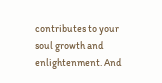contributes to your soul growth and enlightenment. And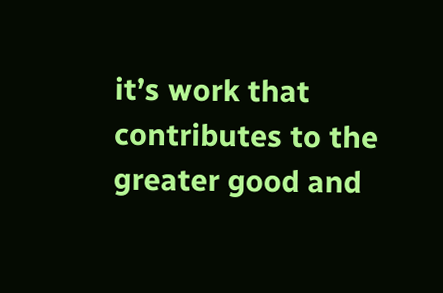it’s work that contributes to the greater good and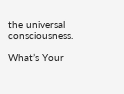the universal consciousness.

What’s Your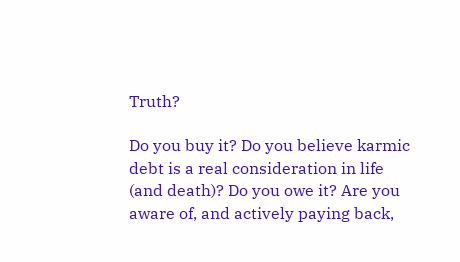Truth?

Do you buy it? Do you believe karmic debt is a real consideration in life (and death)? Do you owe it? Are you aware of, and actively paying back,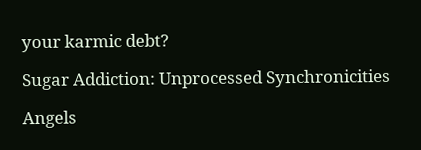your karmic debt?

Sugar Addiction: Unprocessed Synchronicities

Angels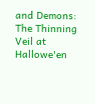and Demons: The Thinning Veil at Hallowe'en